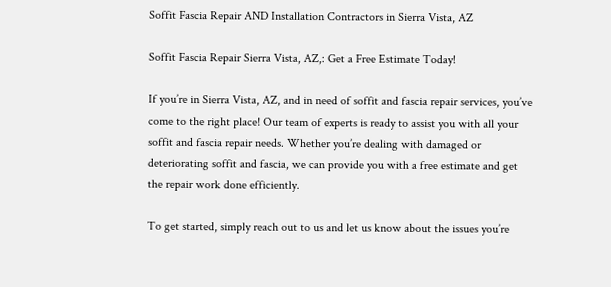Soffit Fascia Repair AND Installation Contractors in Sierra Vista, AZ

Soffit Fascia Repair Sierra Vista, AZ,: Get a Free Estimate Today!

If you’re in Sierra Vista, AZ, and in need of soffit and fascia repair services, you’ve come to the right place! Our team of experts is ready to assist you with all your soffit and fascia repair needs. Whether you’re dealing with damaged or deteriorating soffit and fascia, we can provide you with a free estimate and get the repair work done efficiently.

To get started, simply reach out to us and let us know about the issues you’re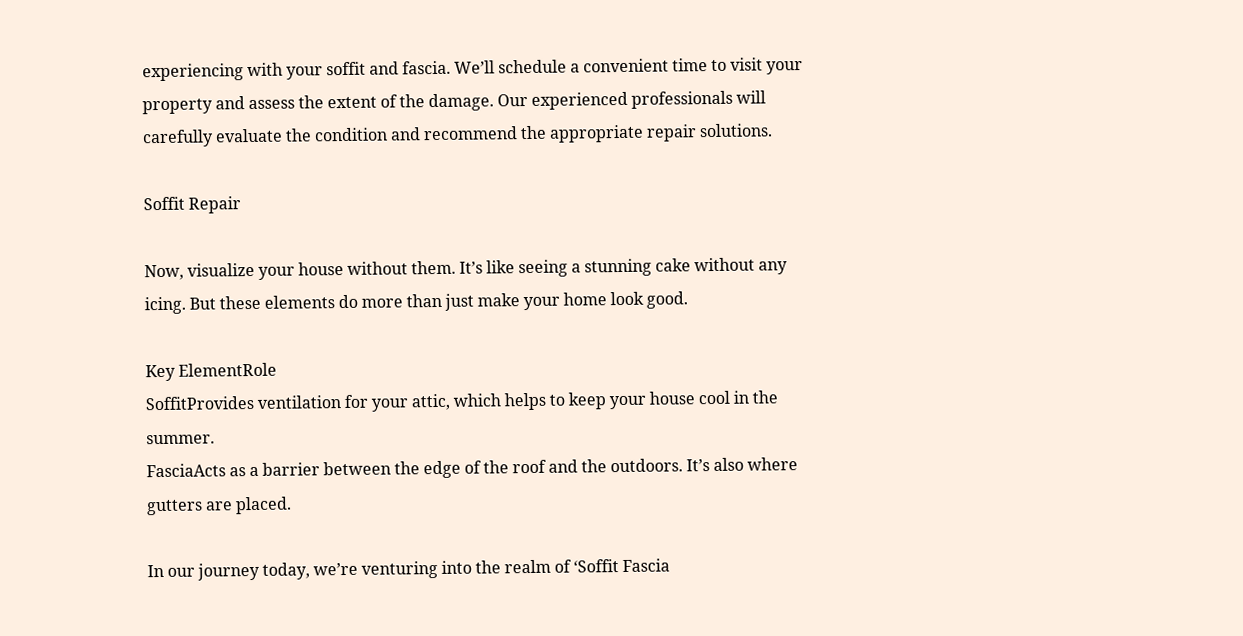experiencing with your soffit and fascia. We’ll schedule a convenient time to visit your property and assess the extent of the damage. Our experienced professionals will carefully evaluate the condition and recommend the appropriate repair solutions.

Soffit Repair

Now, visualize your house without them. It’s like seeing a stunning cake without any icing. But these elements do more than just make your home look good.

Key ElementRole
SoffitProvides ventilation for your attic, which helps to keep your house cool in the summer.
FasciaActs as a barrier between the edge of the roof and the outdoors. It’s also where gutters are placed.

In our journey today, we’re venturing into the realm of ‘Soffit Fascia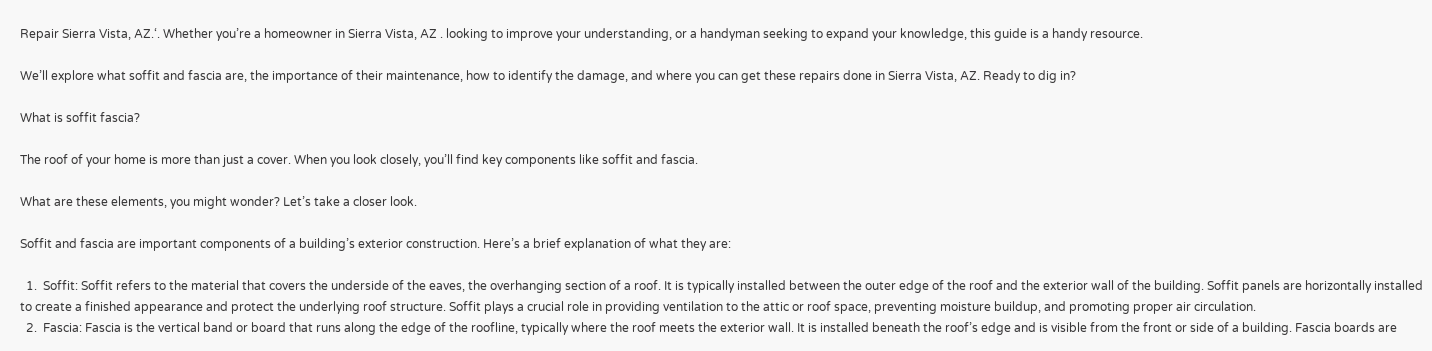Repair Sierra Vista, AZ.‘. Whether you’re a homeowner in Sierra Vista, AZ . looking to improve your understanding, or a handyman seeking to expand your knowledge, this guide is a handy resource.

We’ll explore what soffit and fascia are, the importance of their maintenance, how to identify the damage, and where you can get these repairs done in Sierra Vista, AZ. Ready to dig in?

What is soffit fascia?

The roof of your home is more than just a cover. When you look closely, you’ll find key components like soffit and fascia.

What are these elements, you might wonder? Let’s take a closer look.

Soffit and fascia are important components of a building’s exterior construction. Here’s a brief explanation of what they are:

  1.  Soffit: Soffit refers to the material that covers the underside of the eaves, the overhanging section of a roof. It is typically installed between the outer edge of the roof and the exterior wall of the building. Soffit panels are horizontally installed to create a finished appearance and protect the underlying roof structure. Soffit plays a crucial role in providing ventilation to the attic or roof space, preventing moisture buildup, and promoting proper air circulation.
  2.  Fascia: Fascia is the vertical band or board that runs along the edge of the roofline, typically where the roof meets the exterior wall. It is installed beneath the roof’s edge and is visible from the front or side of a building. Fascia boards are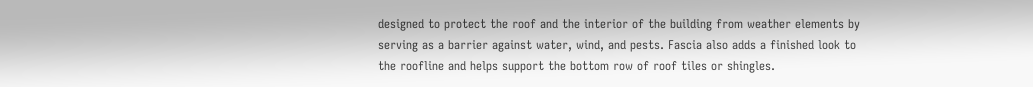designed to protect the roof and the interior of the building from weather elements by serving as a barrier against water, wind, and pests. Fascia also adds a finished look to the roofline and helps support the bottom row of roof tiles or shingles.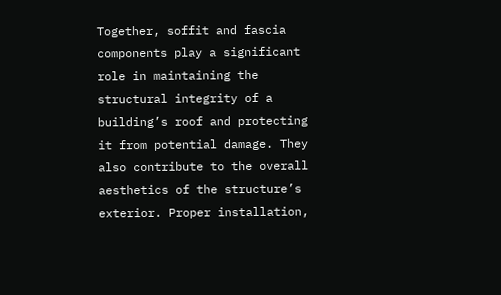Together, soffit and fascia components play a significant role in maintaining the structural integrity of a building’s roof and protecting it from potential damage. They also contribute to the overall aesthetics of the structure’s exterior. Proper installation,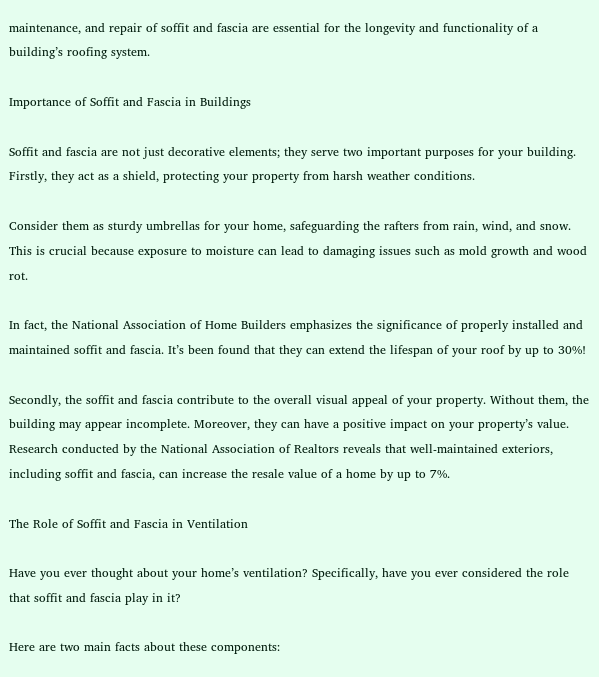maintenance, and repair of soffit and fascia are essential for the longevity and functionality of a building’s roofing system.

Importance of Soffit and Fascia in Buildings

Soffit and fascia are not just decorative elements; they serve two important purposes for your building. Firstly, they act as a shield, protecting your property from harsh weather conditions.

Consider them as sturdy umbrellas for your home, safeguarding the rafters from rain, wind, and snow. This is crucial because exposure to moisture can lead to damaging issues such as mold growth and wood rot.

In fact, the National Association of Home Builders emphasizes the significance of properly installed and maintained soffit and fascia. It’s been found that they can extend the lifespan of your roof by up to 30%!

Secondly, the soffit and fascia contribute to the overall visual appeal of your property. Without them, the building may appear incomplete. Moreover, they can have a positive impact on your property’s value. Research conducted by the National Association of Realtors reveals that well-maintained exteriors, including soffit and fascia, can increase the resale value of a home by up to 7%.

The Role of Soffit and Fascia in Ventilation

Have you ever thought about your home’s ventilation? Specifically, have you ever considered the role that soffit and fascia play in it?

Here are two main facts about these components: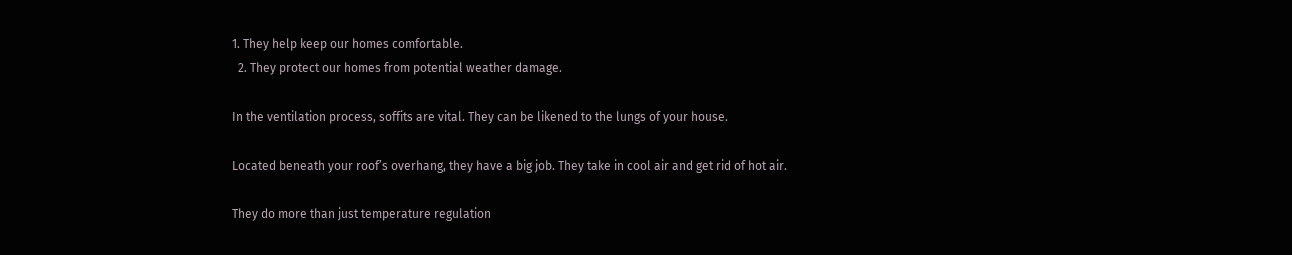1. They help keep our homes comfortable.
  2. They protect our homes from potential weather damage.

In the ventilation process, soffits are vital. They can be likened to the lungs of your house.

Located beneath your roof’s overhang, they have a big job. They take in cool air and get rid of hot air.

They do more than just temperature regulation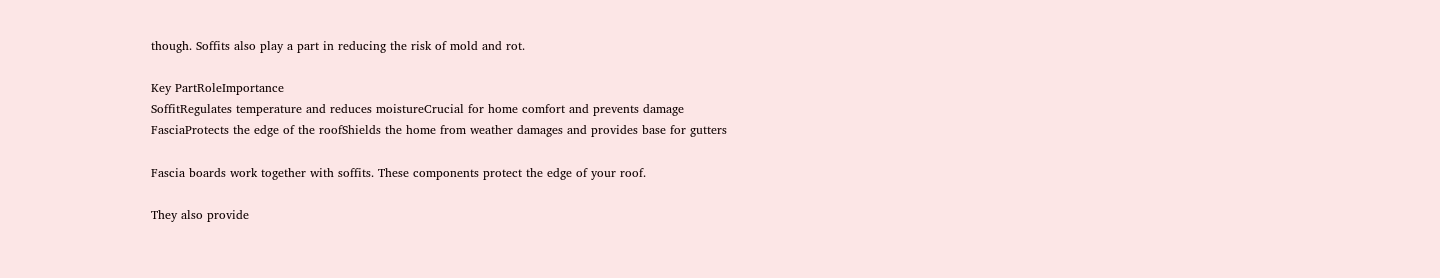though. Soffits also play a part in reducing the risk of mold and rot.

Key PartRoleImportance
SoffitRegulates temperature and reduces moistureCrucial for home comfort and prevents damage
FasciaProtects the edge of the roofShields the home from weather damages and provides base for gutters

Fascia boards work together with soffits. These components protect the edge of your roof.

They also provide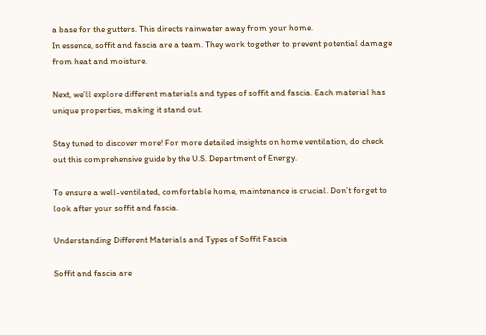a base for the gutters. This directs rainwater away from your home.
In essence, soffit and fascia are a team. They work together to prevent potential damage from heat and moisture.

Next, we’ll explore different materials and types of soffit and fascia. Each material has unique properties, making it stand out.

Stay tuned to discover more! For more detailed insights on home ventilation, do check out this comprehensive guide by the U.S. Department of Energy.

To ensure a well-ventilated, comfortable home, maintenance is crucial. Don’t forget to look after your soffit and fascia.

Understanding Different Materials and Types of Soffit Fascia

Soffit and fascia are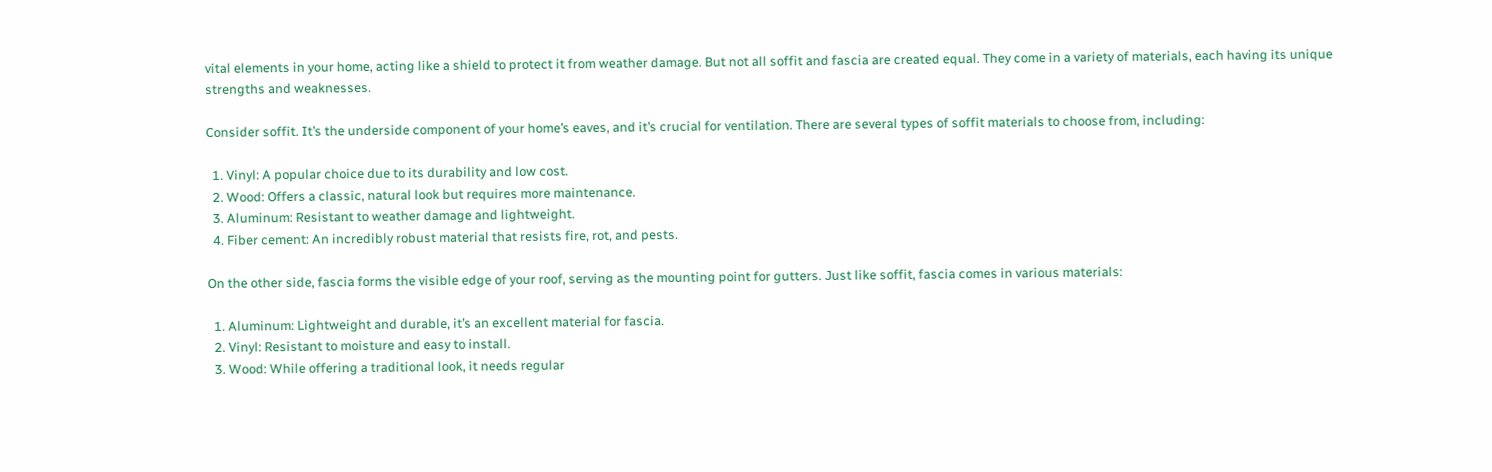vital elements in your home, acting like a shield to protect it from weather damage. But not all soffit and fascia are created equal. They come in a variety of materials, each having its unique strengths and weaknesses.

Consider soffit. It’s the underside component of your home’s eaves, and it’s crucial for ventilation. There are several types of soffit materials to choose from, including:

  1. Vinyl: A popular choice due to its durability and low cost.
  2. Wood: Offers a classic, natural look but requires more maintenance.
  3. Aluminum: Resistant to weather damage and lightweight.
  4. Fiber cement: An incredibly robust material that resists fire, rot, and pests.

On the other side, fascia forms the visible edge of your roof, serving as the mounting point for gutters. Just like soffit, fascia comes in various materials:

  1. Aluminum: Lightweight and durable, it’s an excellent material for fascia.
  2. Vinyl: Resistant to moisture and easy to install.
  3. Wood: While offering a traditional look, it needs regular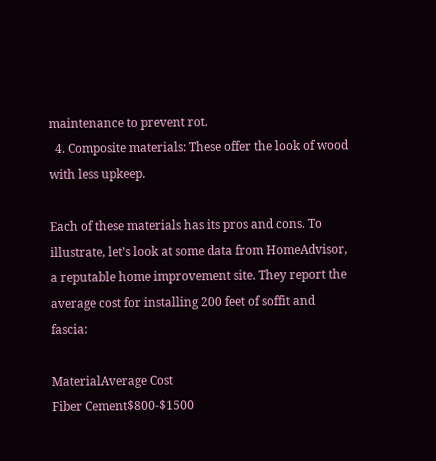maintenance to prevent rot.
  4. Composite materials: These offer the look of wood with less upkeep.

Each of these materials has its pros and cons. To illustrate, let’s look at some data from HomeAdvisor, a reputable home improvement site. They report the average cost for installing 200 feet of soffit and fascia:

MaterialAverage Cost
Fiber Cement$800-$1500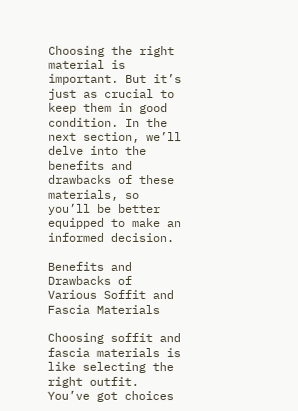Choosing the right material is important. But it’s just as crucial to keep them in good condition. In the next section, we’ll delve into the benefits and drawbacks of these materials, so you’ll be better equipped to make an informed decision.

Benefits and Drawbacks of Various Soffit and Fascia Materials

Choosing soffit and fascia materials is like selecting the right outfit. You’ve got choices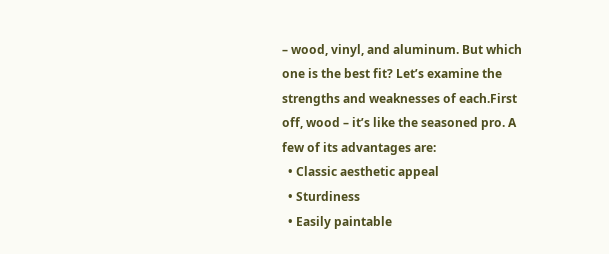– wood, vinyl, and aluminum. But which one is the best fit? Let’s examine the strengths and weaknesses of each.First off, wood – it’s like the seasoned pro. A few of its advantages are:
  • Classic aesthetic appeal
  • Sturdiness
  • Easily paintable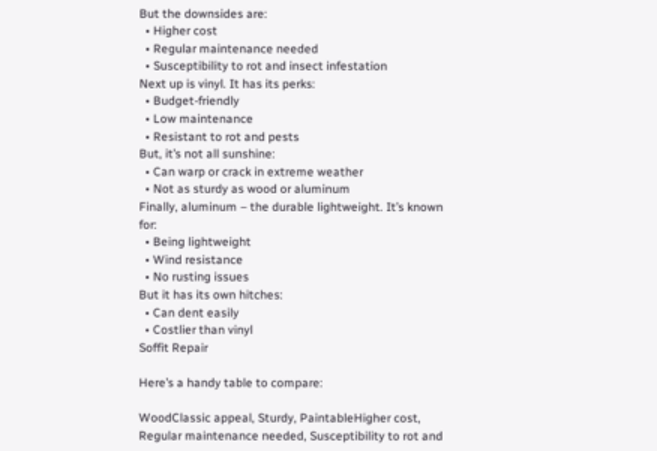But the downsides are:
  • Higher cost
  • Regular maintenance needed
  • Susceptibility to rot and insect infestation
Next up is vinyl. It has its perks:
  • Budget-friendly
  • Low maintenance
  • Resistant to rot and pests
But, it’s not all sunshine:
  • Can warp or crack in extreme weather
  • Not as sturdy as wood or aluminum
Finally, aluminum – the durable lightweight. It’s known for:
  • Being lightweight
  • Wind resistance
  • No rusting issues
But it has its own hitches:
  • Can dent easily
  • Costlier than vinyl
Soffit Repair

Here’s a handy table to compare:

WoodClassic appeal, Sturdy, PaintableHigher cost, Regular maintenance needed, Susceptibility to rot and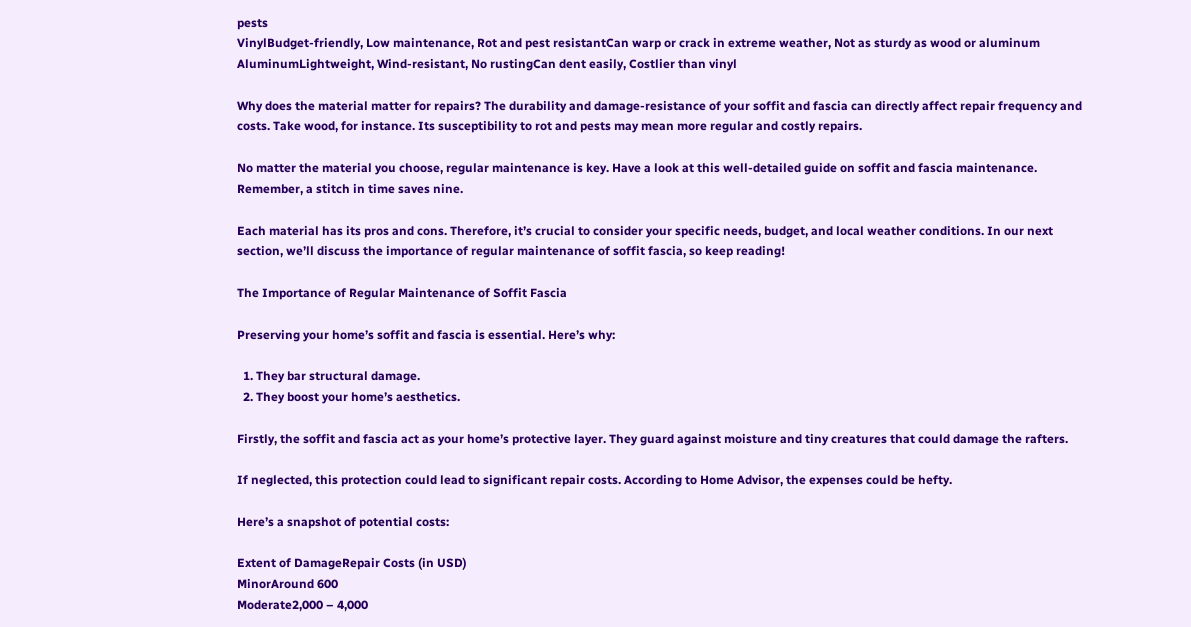pests
VinylBudget-friendly, Low maintenance, Rot and pest resistantCan warp or crack in extreme weather, Not as sturdy as wood or aluminum
AluminumLightweight, Wind-resistant, No rustingCan dent easily, Costlier than vinyl

Why does the material matter for repairs? The durability and damage-resistance of your soffit and fascia can directly affect repair frequency and costs. Take wood, for instance. Its susceptibility to rot and pests may mean more regular and costly repairs.

No matter the material you choose, regular maintenance is key. Have a look at this well-detailed guide on soffit and fascia maintenance. Remember, a stitch in time saves nine.

Each material has its pros and cons. Therefore, it’s crucial to consider your specific needs, budget, and local weather conditions. In our next section, we’ll discuss the importance of regular maintenance of soffit fascia, so keep reading!

The Importance of Regular Maintenance of Soffit Fascia

Preserving your home’s soffit and fascia is essential. Here’s why:

  1. They bar structural damage.
  2. They boost your home’s aesthetics.

Firstly, the soffit and fascia act as your home’s protective layer. They guard against moisture and tiny creatures that could damage the rafters.

If neglected, this protection could lead to significant repair costs. According to Home Advisor, the expenses could be hefty.

Here’s a snapshot of potential costs:

Extent of DamageRepair Costs (in USD)
MinorAround 600
Moderate2,000 – 4,000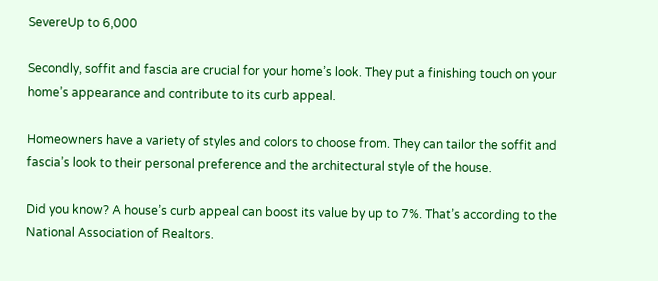SevereUp to 6,000

Secondly, soffit and fascia are crucial for your home’s look. They put a finishing touch on your home’s appearance and contribute to its curb appeal.

Homeowners have a variety of styles and colors to choose from. They can tailor the soffit and fascia’s look to their personal preference and the architectural style of the house.

Did you know? A house’s curb appeal can boost its value by up to 7%. That’s according to the National Association of Realtors.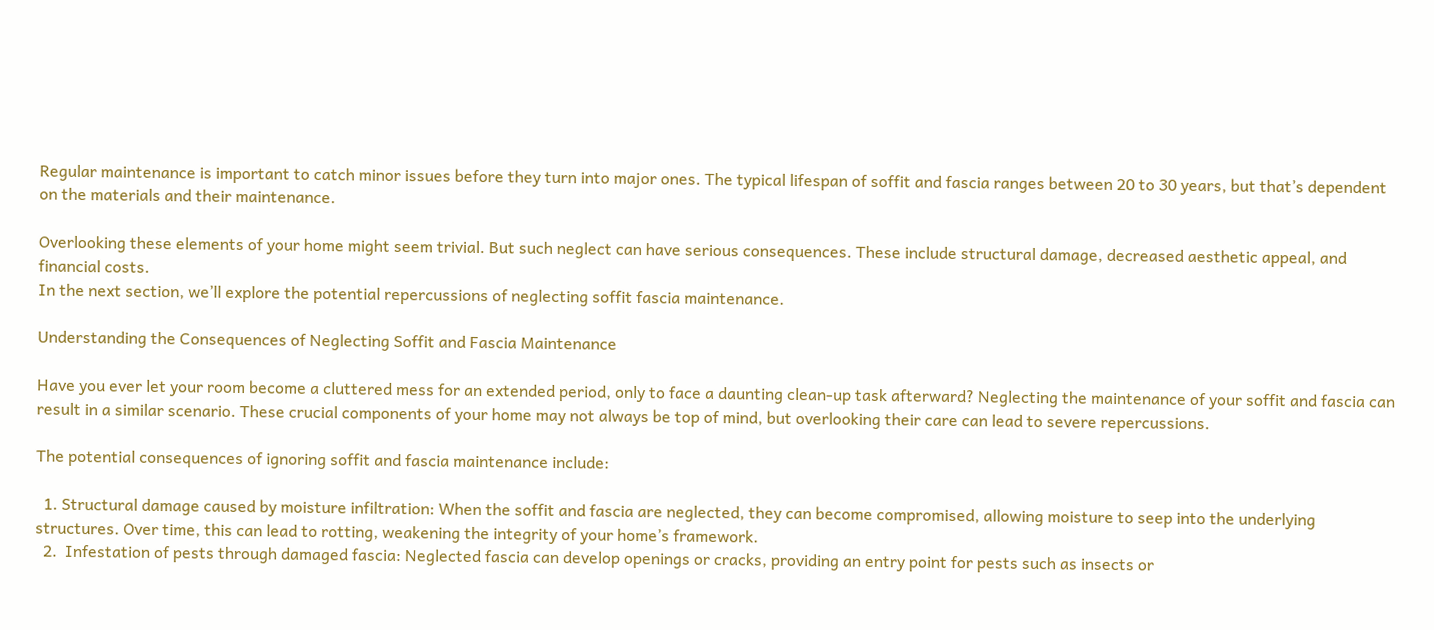Regular maintenance is important to catch minor issues before they turn into major ones. The typical lifespan of soffit and fascia ranges between 20 to 30 years, but that’s dependent on the materials and their maintenance.

Overlooking these elements of your home might seem trivial. But such neglect can have serious consequences. These include structural damage, decreased aesthetic appeal, and financial costs.
In the next section, we’ll explore the potential repercussions of neglecting soffit fascia maintenance.

Understanding the Consequences of Neglecting Soffit and Fascia Maintenance

Have you ever let your room become a cluttered mess for an extended period, only to face a daunting clean-up task afterward? Neglecting the maintenance of your soffit and fascia can result in a similar scenario. These crucial components of your home may not always be top of mind, but overlooking their care can lead to severe repercussions.

The potential consequences of ignoring soffit and fascia maintenance include:

  1. Structural damage caused by moisture infiltration: When the soffit and fascia are neglected, they can become compromised, allowing moisture to seep into the underlying structures. Over time, this can lead to rotting, weakening the integrity of your home’s framework.
  2.  Infestation of pests through damaged fascia: Neglected fascia can develop openings or cracks, providing an entry point for pests such as insects or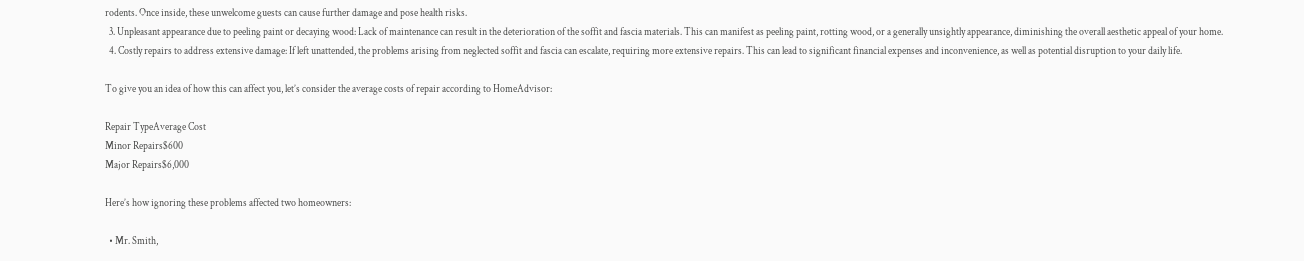rodents. Once inside, these unwelcome guests can cause further damage and pose health risks.
  3. Unpleasant appearance due to peeling paint or decaying wood: Lack of maintenance can result in the deterioration of the soffit and fascia materials. This can manifest as peeling paint, rotting wood, or a generally unsightly appearance, diminishing the overall aesthetic appeal of your home.
  4. Costly repairs to address extensive damage: If left unattended, the problems arising from neglected soffit and fascia can escalate, requiring more extensive repairs. This can lead to significant financial expenses and inconvenience, as well as potential disruption to your daily life.

To give you an idea of how this can affect you, let’s consider the average costs of repair according to HomeAdvisor:

Repair TypeAverage Cost
Minor Repairs$600
Major Repairs$6,000

Here’s how ignoring these problems affected two homeowners:

  • Mr. Smith,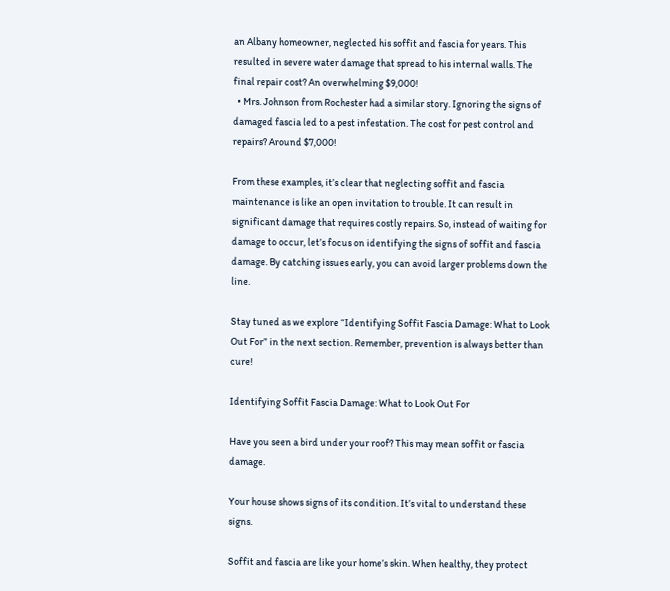an Albany homeowner, neglected his soffit and fascia for years. This resulted in severe water damage that spread to his internal walls. The final repair cost? An overwhelming $9,000!
  • Mrs. Johnson from Rochester had a similar story. Ignoring the signs of damaged fascia led to a pest infestation. The cost for pest control and repairs? Around $7,000!

From these examples, it’s clear that neglecting soffit and fascia maintenance is like an open invitation to trouble. It can result in significant damage that requires costly repairs. So, instead of waiting for damage to occur, let’s focus on identifying the signs of soffit and fascia damage. By catching issues early, you can avoid larger problems down the line.

Stay tuned as we explore “Identifying Soffit Fascia Damage: What to Look Out For” in the next section. Remember, prevention is always better than cure!

Identifying Soffit Fascia Damage: What to Look Out For

Have you seen a bird under your roof? This may mean soffit or fascia damage.

Your house shows signs of its condition. It’s vital to understand these signs.

Soffit and fascia are like your home’s skin. When healthy, they protect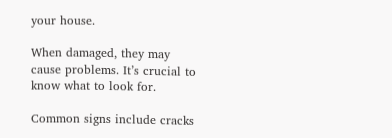your house.

When damaged, they may cause problems. It’s crucial to know what to look for.

Common signs include cracks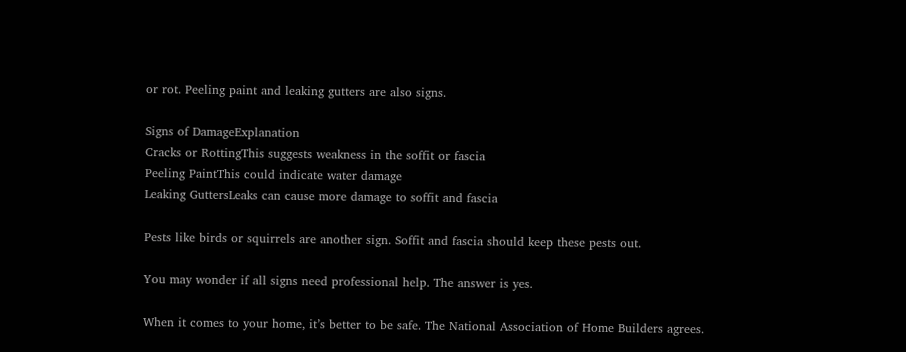or rot. Peeling paint and leaking gutters are also signs.

Signs of DamageExplanation
Cracks or RottingThis suggests weakness in the soffit or fascia
Peeling PaintThis could indicate water damage
Leaking GuttersLeaks can cause more damage to soffit and fascia

Pests like birds or squirrels are another sign. Soffit and fascia should keep these pests out.

You may wonder if all signs need professional help. The answer is yes.

When it comes to your home, it’s better to be safe. The National Association of Home Builders agrees.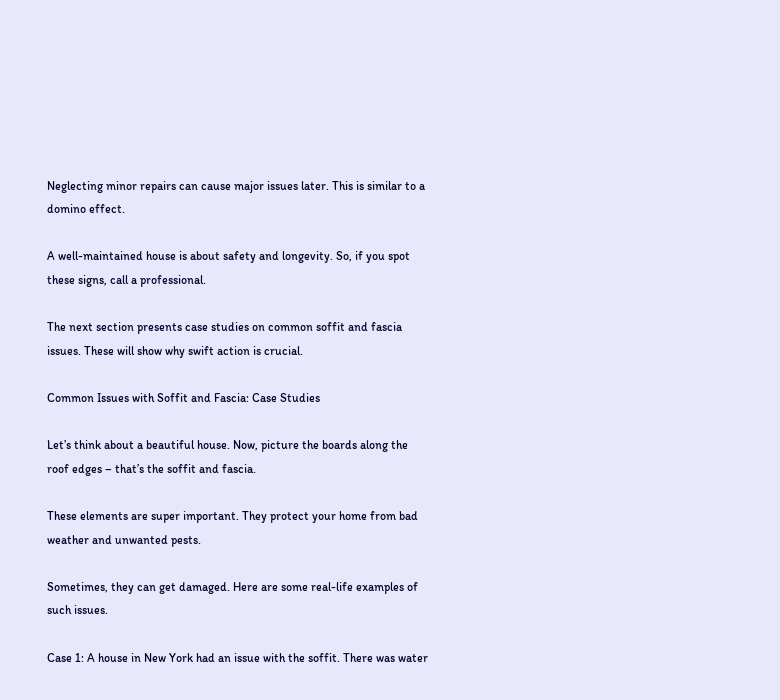Neglecting minor repairs can cause major issues later. This is similar to a domino effect.

A well-maintained house is about safety and longevity. So, if you spot these signs, call a professional.

The next section presents case studies on common soffit and fascia issues. These will show why swift action is crucial.

Common Issues with Soffit and Fascia: Case Studies

Let’s think about a beautiful house. Now, picture the boards along the roof edges – that’s the soffit and fascia.

These elements are super important. They protect your home from bad weather and unwanted pests.

Sometimes, they can get damaged. Here are some real-life examples of such issues.

Case 1: A house in New York had an issue with the soffit. There was water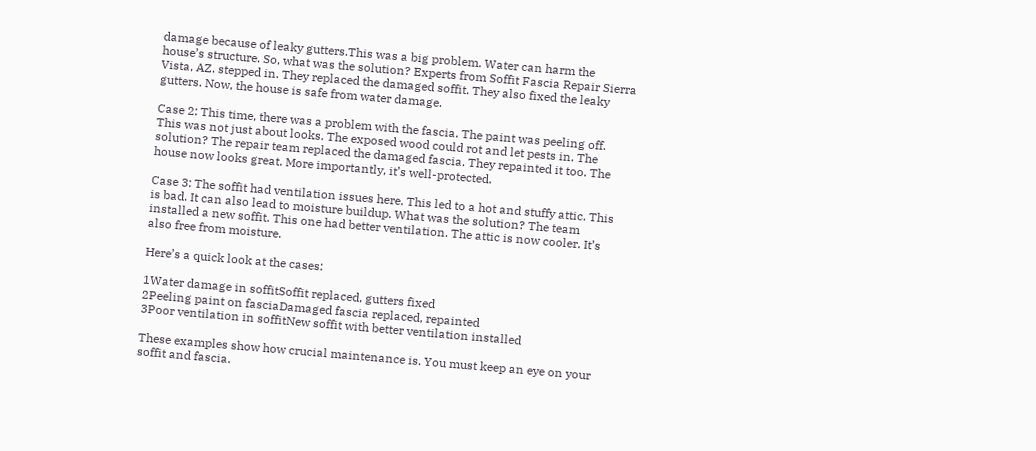damage because of leaky gutters.This was a big problem. Water can harm the house’s structure. So, what was the solution? Experts from Soffit Fascia Repair Sierra Vista, AZ. stepped in. They replaced the damaged soffit. They also fixed the leaky gutters. Now, the house is safe from water damage.

Case 2: This time, there was a problem with the fascia. The paint was peeling off. This was not just about looks. The exposed wood could rot and let pests in. The solution? The repair team replaced the damaged fascia. They repainted it too. The house now looks great. More importantly, it’s well-protected.

Case 3: The soffit had ventilation issues here. This led to a hot and stuffy attic. This is bad. It can also lead to moisture buildup. What was the solution? The team installed a new soffit. This one had better ventilation. The attic is now cooler. It’s also free from moisture.

Here’s a quick look at the cases:

1Water damage in soffitSoffit replaced, gutters fixed
2Peeling paint on fasciaDamaged fascia replaced, repainted
3Poor ventilation in soffitNew soffit with better ventilation installed

These examples show how crucial maintenance is. You must keep an eye on your soffit and fascia.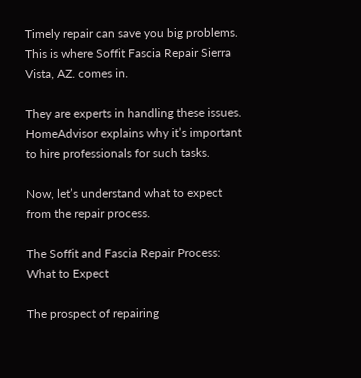Timely repair can save you big problems. This is where Soffit Fascia Repair Sierra Vista, AZ. comes in.

They are experts in handling these issues. HomeAdvisor explains why it’s important to hire professionals for such tasks.

Now, let’s understand what to expect from the repair process.

The Soffit and Fascia Repair Process: What to Expect

The prospect of repairing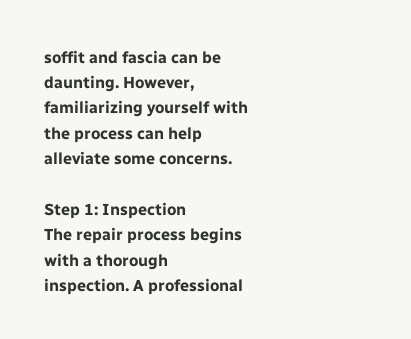soffit and fascia can be daunting. However, familiarizing yourself with the process can help alleviate some concerns.

Step 1: Inspection
The repair process begins with a thorough inspection. A professional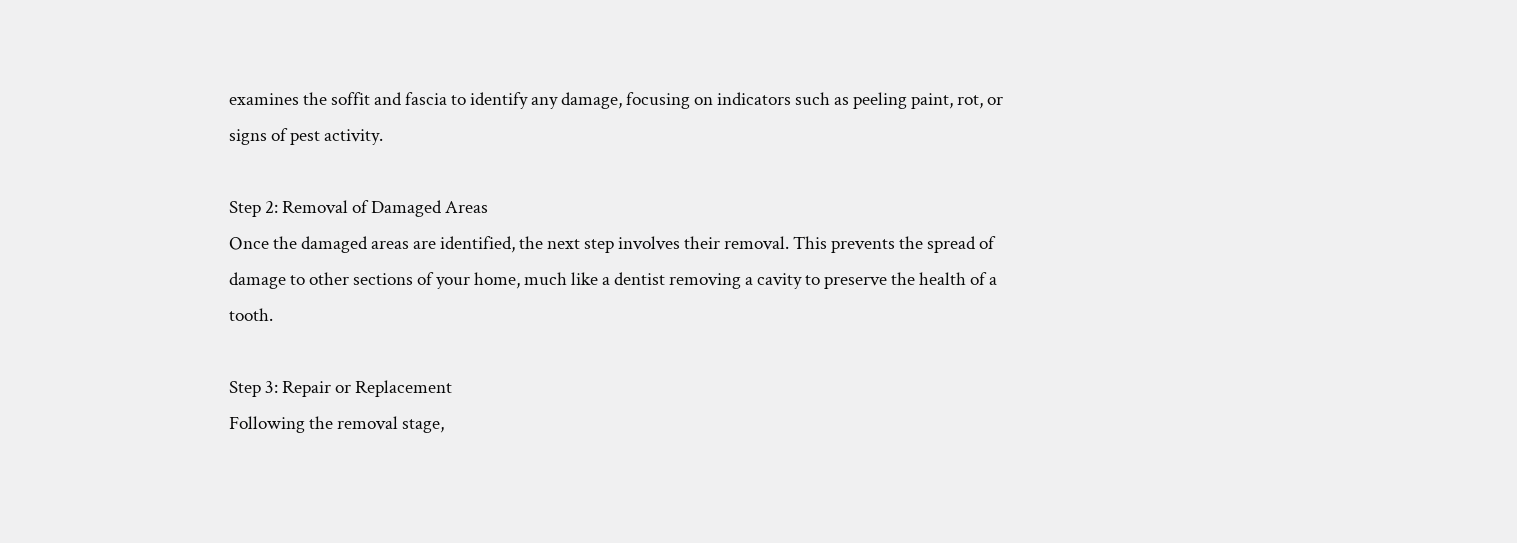examines the soffit and fascia to identify any damage, focusing on indicators such as peeling paint, rot, or signs of pest activity.

Step 2: Removal of Damaged Areas
Once the damaged areas are identified, the next step involves their removal. This prevents the spread of damage to other sections of your home, much like a dentist removing a cavity to preserve the health of a tooth.

Step 3: Repair or Replacement
Following the removal stage,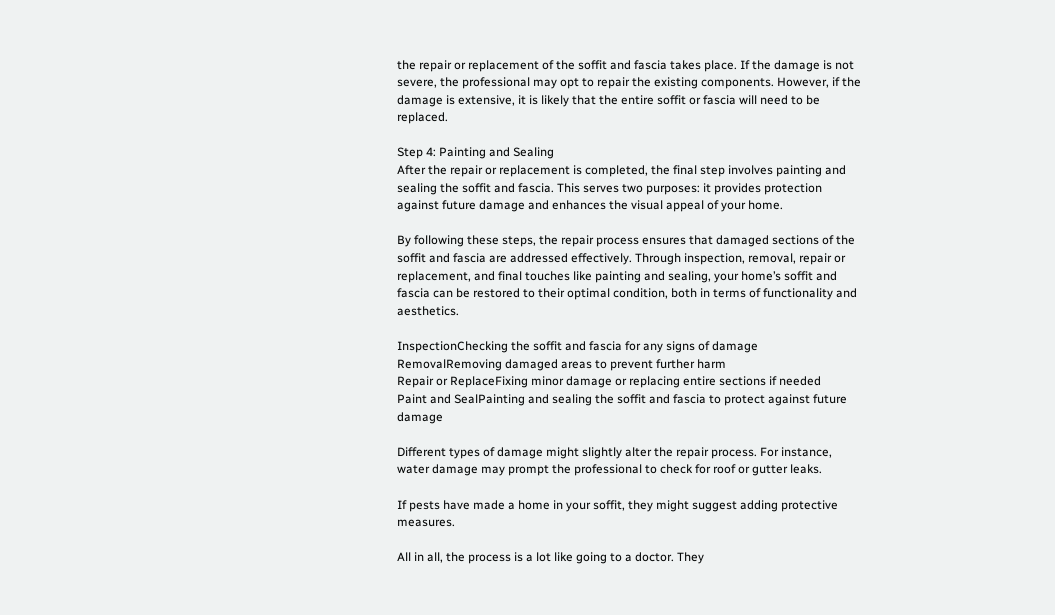the repair or replacement of the soffit and fascia takes place. If the damage is not severe, the professional may opt to repair the existing components. However, if the damage is extensive, it is likely that the entire soffit or fascia will need to be replaced.

Step 4: Painting and Sealing
After the repair or replacement is completed, the final step involves painting and sealing the soffit and fascia. This serves two purposes: it provides protection against future damage and enhances the visual appeal of your home.

By following these steps, the repair process ensures that damaged sections of the soffit and fascia are addressed effectively. Through inspection, removal, repair or replacement, and final touches like painting and sealing, your home’s soffit and fascia can be restored to their optimal condition, both in terms of functionality and aesthetics.

InspectionChecking the soffit and fascia for any signs of damage
RemovalRemoving damaged areas to prevent further harm
Repair or ReplaceFixing minor damage or replacing entire sections if needed
Paint and SealPainting and sealing the soffit and fascia to protect against future damage

Different types of damage might slightly alter the repair process. For instance, water damage may prompt the professional to check for roof or gutter leaks.

If pests have made a home in your soffit, they might suggest adding protective measures.

All in all, the process is a lot like going to a doctor. They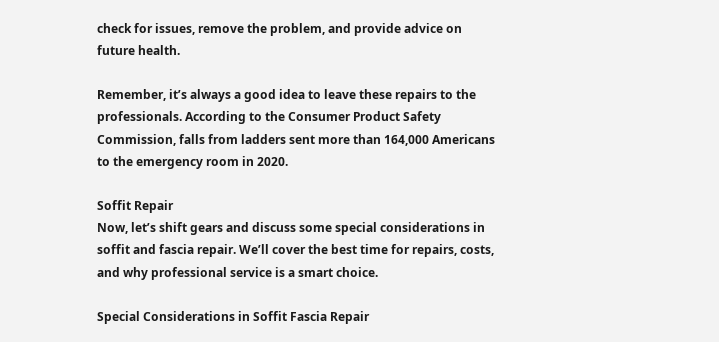check for issues, remove the problem, and provide advice on future health.

Remember, it’s always a good idea to leave these repairs to the professionals. According to the Consumer Product Safety Commission, falls from ladders sent more than 164,000 Americans to the emergency room in 2020.

Soffit Repair
Now, let’s shift gears and discuss some special considerations in soffit and fascia repair. We’ll cover the best time for repairs, costs, and why professional service is a smart choice.

Special Considerations in Soffit Fascia Repair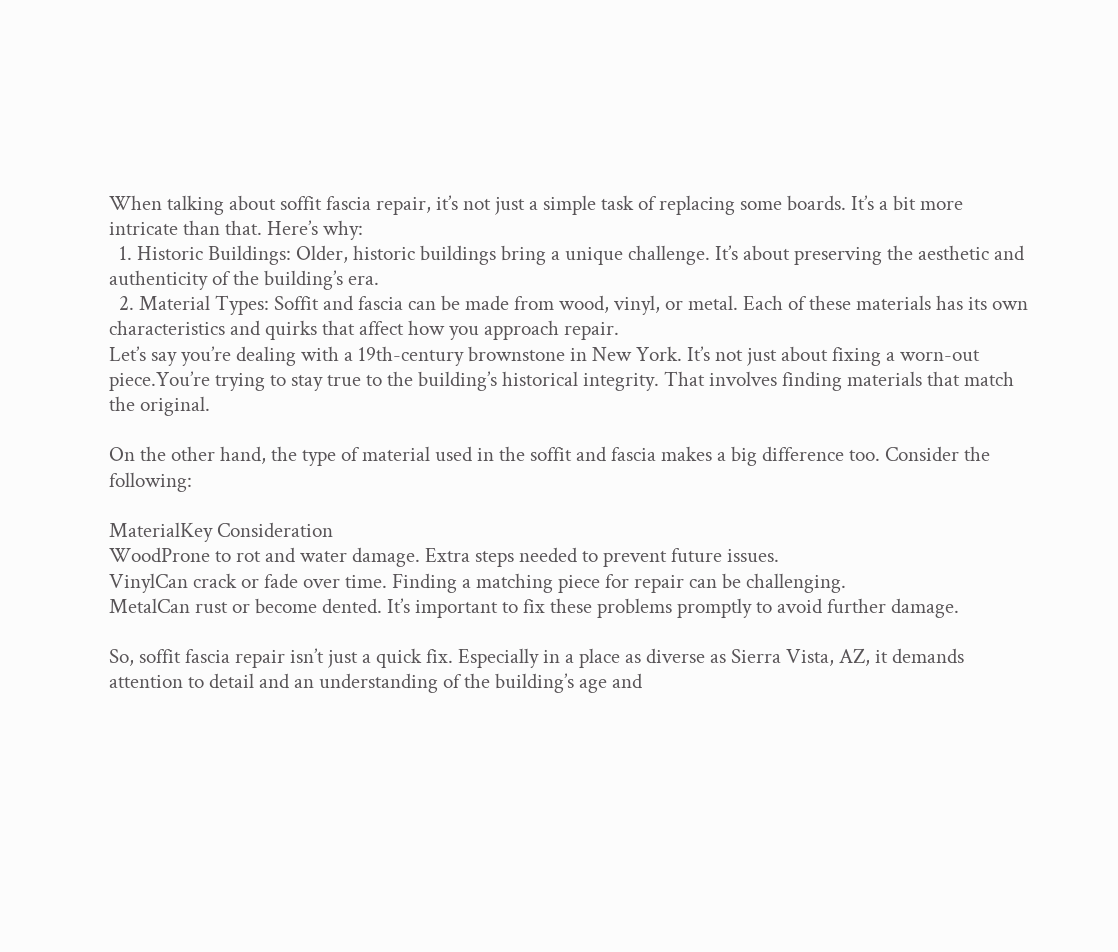When talking about soffit fascia repair, it’s not just a simple task of replacing some boards. It’s a bit more intricate than that. Here’s why:
  1. Historic Buildings: Older, historic buildings bring a unique challenge. It’s about preserving the aesthetic and authenticity of the building’s era.
  2. Material Types: Soffit and fascia can be made from wood, vinyl, or metal. Each of these materials has its own characteristics and quirks that affect how you approach repair.
Let’s say you’re dealing with a 19th-century brownstone in New York. It’s not just about fixing a worn-out piece.You’re trying to stay true to the building’s historical integrity. That involves finding materials that match the original.

On the other hand, the type of material used in the soffit and fascia makes a big difference too. Consider the following:

MaterialKey Consideration
WoodProne to rot and water damage. Extra steps needed to prevent future issues.
VinylCan crack or fade over time. Finding a matching piece for repair can be challenging.
MetalCan rust or become dented. It’s important to fix these problems promptly to avoid further damage.

So, soffit fascia repair isn’t just a quick fix. Especially in a place as diverse as Sierra Vista, AZ, it demands attention to detail and an understanding of the building’s age and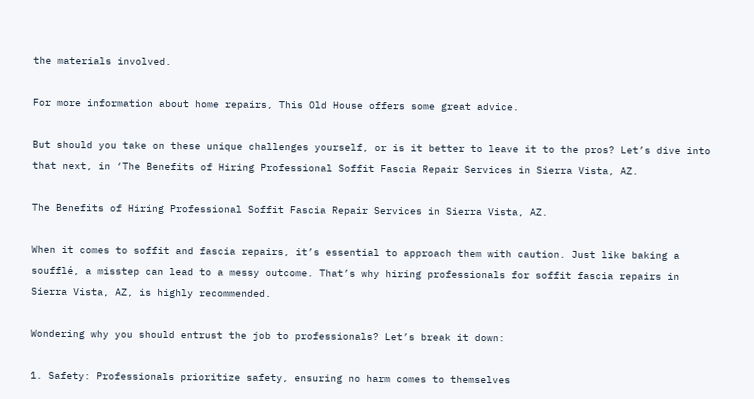the materials involved.

For more information about home repairs, This Old House offers some great advice.

But should you take on these unique challenges yourself, or is it better to leave it to the pros? Let’s dive into that next, in ‘The Benefits of Hiring Professional Soffit Fascia Repair Services in Sierra Vista, AZ.

The Benefits of Hiring Professional Soffit Fascia Repair Services in Sierra Vista, AZ.

When it comes to soffit and fascia repairs, it’s essential to approach them with caution. Just like baking a soufflé, a misstep can lead to a messy outcome. That’s why hiring professionals for soffit fascia repairs in Sierra Vista, AZ, is highly recommended.

Wondering why you should entrust the job to professionals? Let’s break it down:

1. Safety: Professionals prioritize safety, ensuring no harm comes to themselves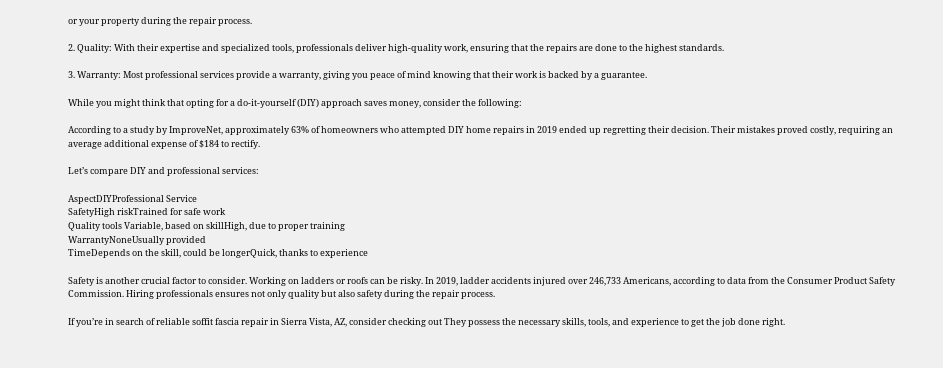or your property during the repair process.

2. Quality: With their expertise and specialized tools, professionals deliver high-quality work, ensuring that the repairs are done to the highest standards.

3. Warranty: Most professional services provide a warranty, giving you peace of mind knowing that their work is backed by a guarantee.

While you might think that opting for a do-it-yourself (DIY) approach saves money, consider the following:

According to a study by ImproveNet, approximately 63% of homeowners who attempted DIY home repairs in 2019 ended up regretting their decision. Their mistakes proved costly, requiring an average additional expense of $184 to rectify.

Let’s compare DIY and professional services:

AspectDIYProfessional Service
SafetyHigh riskTrained for safe work
Quality tools Variable, based on skillHigh, due to proper training
WarrantyNoneUsually provided
TimeDepends on the skill, could be longerQuick, thanks to experience

Safety is another crucial factor to consider. Working on ladders or roofs can be risky. In 2019, ladder accidents injured over 246,733 Americans, according to data from the Consumer Product Safety Commission. Hiring professionals ensures not only quality but also safety during the repair process.

If you’re in search of reliable soffit fascia repair in Sierra Vista, AZ, consider checking out They possess the necessary skills, tools, and experience to get the job done right.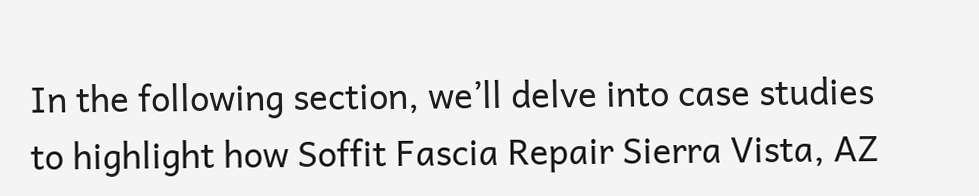In the following section, we’ll delve into case studies to highlight how Soffit Fascia Repair Sierra Vista, AZ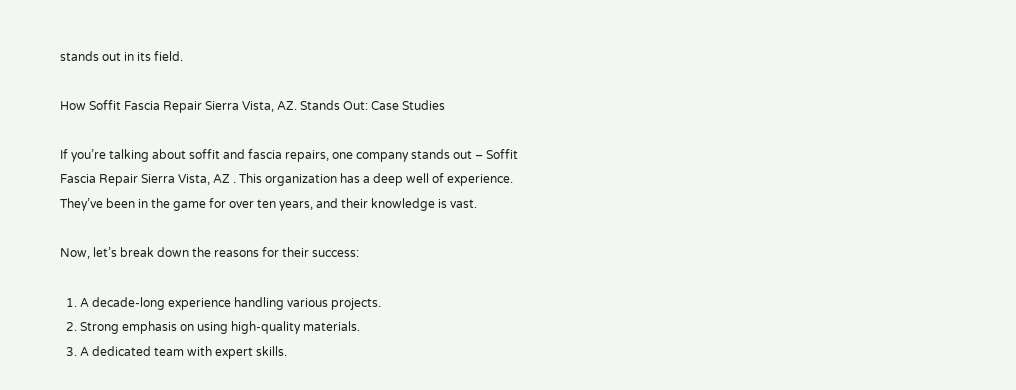stands out in its field.

How Soffit Fascia Repair Sierra Vista, AZ. Stands Out: Case Studies

If you’re talking about soffit and fascia repairs, one company stands out – Soffit Fascia Repair Sierra Vista, AZ . This organization has a deep well of experience. They’ve been in the game for over ten years, and their knowledge is vast.

Now, let’s break down the reasons for their success:

  1. A decade-long experience handling various projects.
  2. Strong emphasis on using high-quality materials.
  3. A dedicated team with expert skills.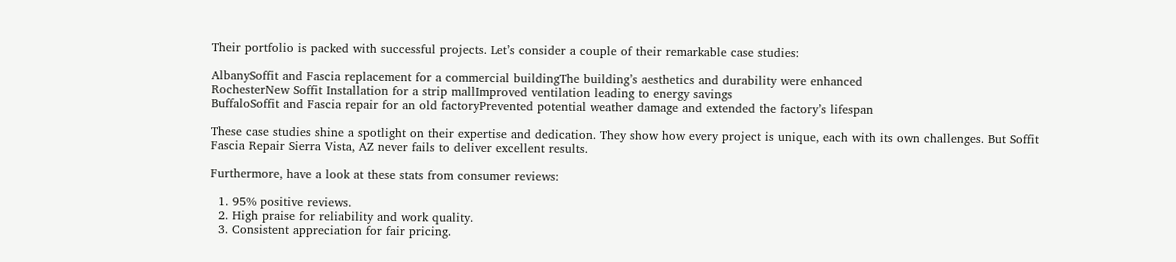Their portfolio is packed with successful projects. Let’s consider a couple of their remarkable case studies:

AlbanySoffit and Fascia replacement for a commercial buildingThe building’s aesthetics and durability were enhanced
RochesterNew Soffit Installation for a strip mallImproved ventilation leading to energy savings
BuffaloSoffit and Fascia repair for an old factoryPrevented potential weather damage and extended the factory’s lifespan

These case studies shine a spotlight on their expertise and dedication. They show how every project is unique, each with its own challenges. But Soffit Fascia Repair Sierra Vista, AZ never fails to deliver excellent results.

Furthermore, have a look at these stats from consumer reviews:

  1. 95% positive reviews.
  2. High praise for reliability and work quality.
  3. Consistent appreciation for fair pricing.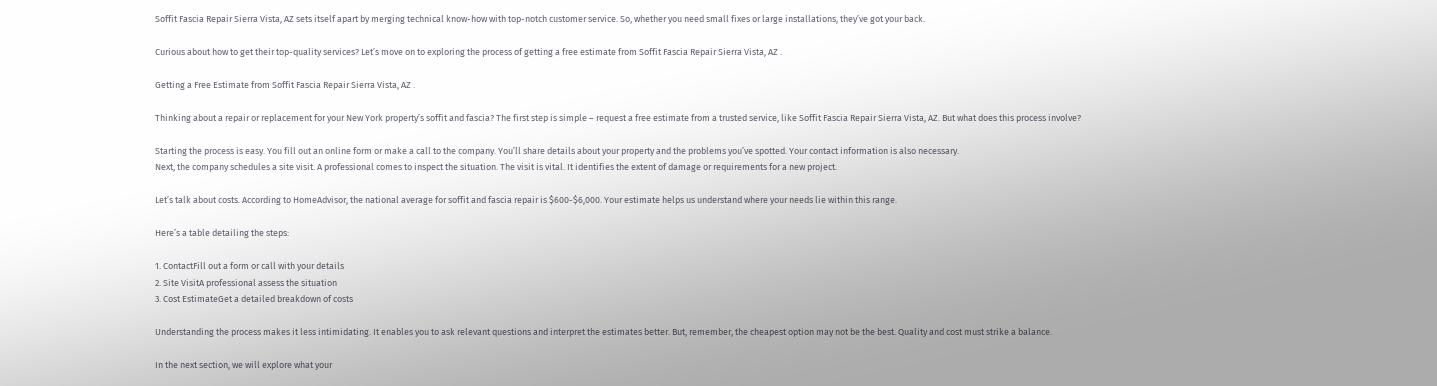Soffit Fascia Repair Sierra Vista, AZ sets itself apart by merging technical know-how with top-notch customer service. So, whether you need small fixes or large installations, they’ve got your back.

Curious about how to get their top-quality services? Let’s move on to exploring the process of getting a free estimate from Soffit Fascia Repair Sierra Vista, AZ .

Getting a Free Estimate from Soffit Fascia Repair Sierra Vista, AZ .

Thinking about a repair or replacement for your New York property’s soffit and fascia? The first step is simple – request a free estimate from a trusted service, like Soffit Fascia Repair Sierra Vista, AZ. But what does this process involve?

Starting the process is easy. You fill out an online form or make a call to the company. You’ll share details about your property and the problems you’ve spotted. Your contact information is also necessary.
Next, the company schedules a site visit. A professional comes to inspect the situation. The visit is vital. It identifies the extent of damage or requirements for a new project.

Let’s talk about costs. According to HomeAdvisor, the national average for soffit and fascia repair is $600-$6,000. Your estimate helps us understand where your needs lie within this range.

Here’s a table detailing the steps:

1. ContactFill out a form or call with your details
2. Site VisitA professional assess the situation
3. Cost EstimateGet a detailed breakdown of costs

Understanding the process makes it less intimidating. It enables you to ask relevant questions and interpret the estimates better. But, remember, the cheapest option may not be the best. Quality and cost must strike a balance.

In the next section, we will explore what your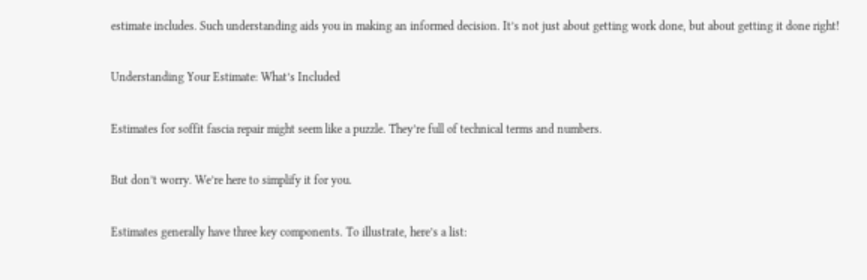estimate includes. Such understanding aids you in making an informed decision. It’s not just about getting work done, but about getting it done right!

Understanding Your Estimate: What’s Included

Estimates for soffit fascia repair might seem like a puzzle. They’re full of technical terms and numbers.

But don’t worry. We’re here to simplify it for you.

Estimates generally have three key components. To illustrate, here’s a list: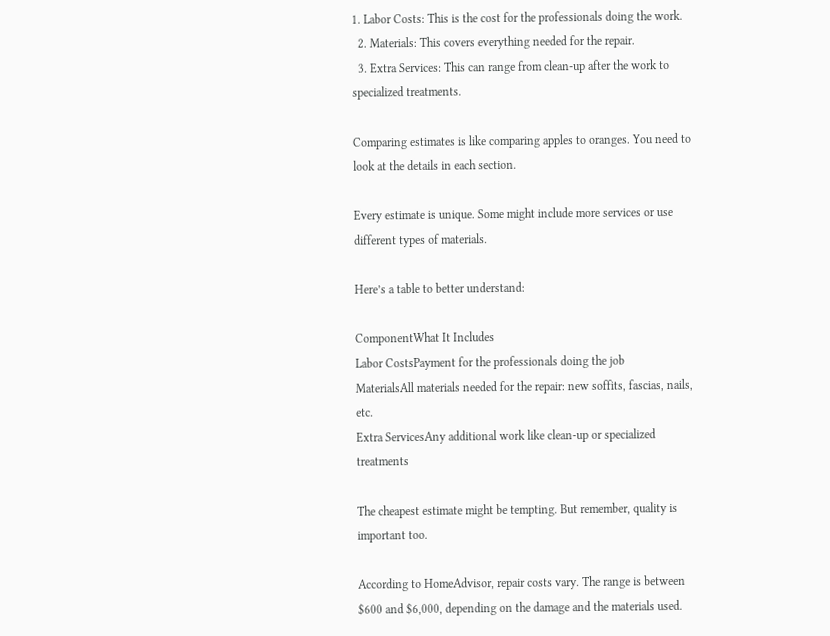1. Labor Costs: This is the cost for the professionals doing the work.
  2. Materials: This covers everything needed for the repair.
  3. Extra Services: This can range from clean-up after the work to specialized treatments.

Comparing estimates is like comparing apples to oranges. You need to look at the details in each section.

Every estimate is unique. Some might include more services or use different types of materials.

Here’s a table to better understand:

ComponentWhat It Includes
Labor CostsPayment for the professionals doing the job
MaterialsAll materials needed for the repair: new soffits, fascias, nails, etc.
Extra ServicesAny additional work like clean-up or specialized treatments

The cheapest estimate might be tempting. But remember, quality is important too.

According to HomeAdvisor, repair costs vary. The range is between $600 and $6,000, depending on the damage and the materials used.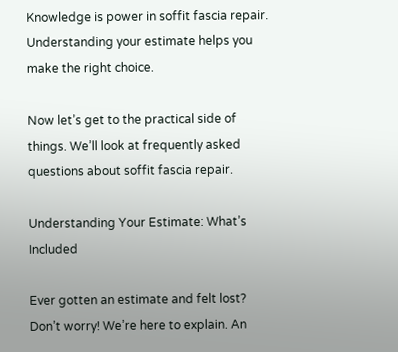Knowledge is power in soffit fascia repair. Understanding your estimate helps you make the right choice.

Now let’s get to the practical side of things. We’ll look at frequently asked questions about soffit fascia repair.

Understanding Your Estimate: What’s Included

Ever gotten an estimate and felt lost? Don’t worry! We’re here to explain. An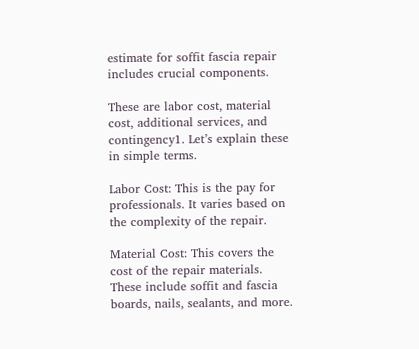estimate for soffit fascia repair includes crucial components.

These are labor cost, material cost, additional services, and contingency1. Let’s explain these in simple terms.

Labor Cost: This is the pay for professionals. It varies based on the complexity of the repair.

Material Cost: This covers the cost of the repair materials. These include soffit and fascia boards, nails, sealants, and more.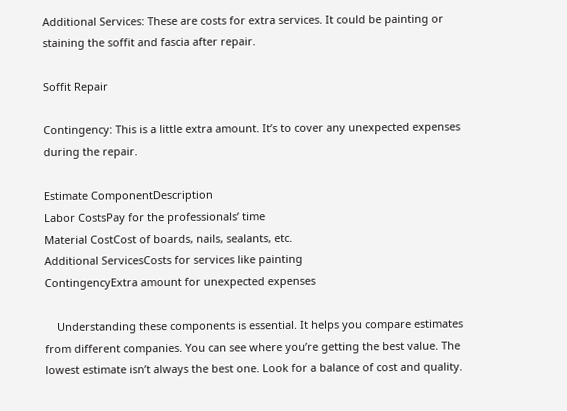Additional Services: These are costs for extra services. It could be painting or staining the soffit and fascia after repair.

Soffit Repair

Contingency: This is a little extra amount. It’s to cover any unexpected expenses during the repair.

Estimate ComponentDescription
Labor CostsPay for the professionals’ time
Material CostCost of boards, nails, sealants, etc.
Additional ServicesCosts for services like painting
ContingencyExtra amount for unexpected expenses

    Understanding these components is essential. It helps you compare estimates from different companies. You can see where you’re getting the best value. The lowest estimate isn’t always the best one. Look for a balance of cost and quality.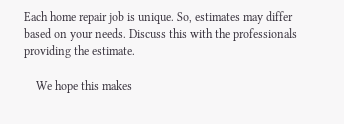Each home repair job is unique. So, estimates may differ based on your needs. Discuss this with the professionals providing the estimate.

    We hope this makes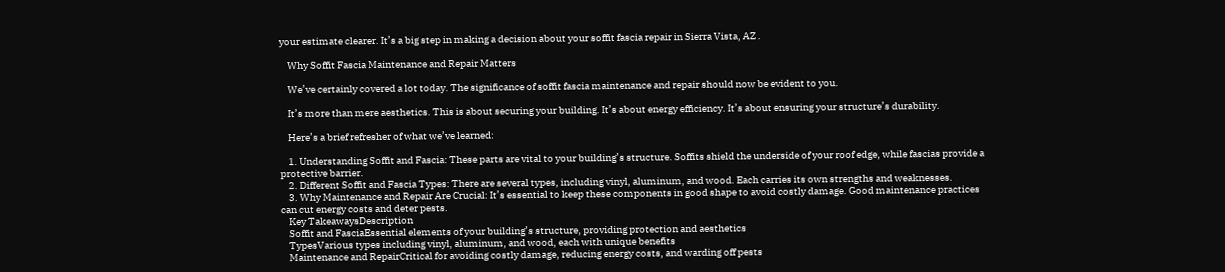your estimate clearer. It’s a big step in making a decision about your soffit fascia repair in Sierra Vista, AZ .

    Why Soffit Fascia Maintenance and Repair Matters

    We’ve certainly covered a lot today. The significance of soffit fascia maintenance and repair should now be evident to you.

    It’s more than mere aesthetics. This is about securing your building. It’s about energy efficiency. It’s about ensuring your structure’s durability.

    Here’s a brief refresher of what we’ve learned:

    1. Understanding Soffit and Fascia: These parts are vital to your building’s structure. Soffits shield the underside of your roof edge, while fascias provide a protective barrier.
    2. Different Soffit and Fascia Types: There are several types, including vinyl, aluminum, and wood. Each carries its own strengths and weaknesses.
    3. Why Maintenance and Repair Are Crucial: It’s essential to keep these components in good shape to avoid costly damage. Good maintenance practices can cut energy costs and deter pests.
    Key TakeawaysDescription
    Soffit and FasciaEssential elements of your building’s structure, providing protection and aesthetics
    TypesVarious types including vinyl, aluminum, and wood, each with unique benefits
    Maintenance and RepairCritical for avoiding costly damage, reducing energy costs, and warding off pests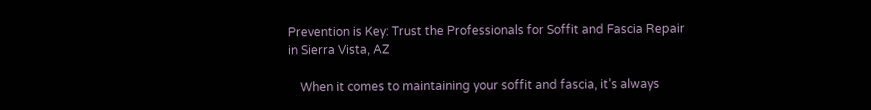Prevention is Key: Trust the Professionals for Soffit and Fascia Repair in Sierra Vista, AZ

    When it comes to maintaining your soffit and fascia, it’s always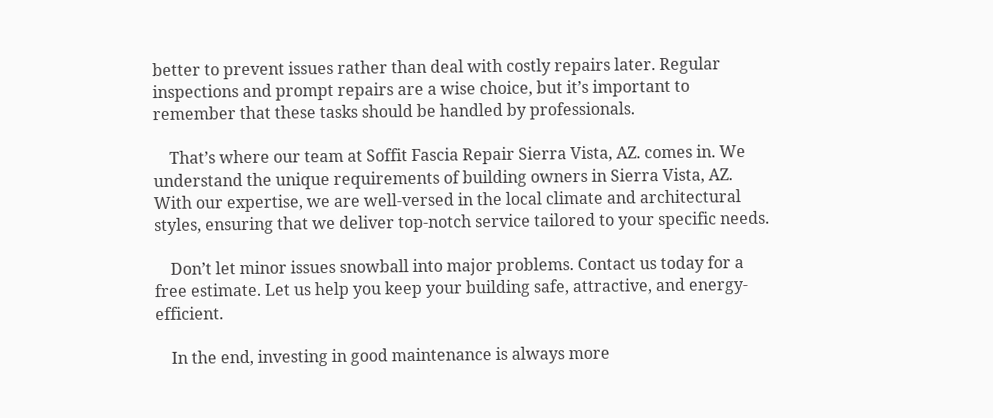better to prevent issues rather than deal with costly repairs later. Regular inspections and prompt repairs are a wise choice, but it’s important to remember that these tasks should be handled by professionals.

    That’s where our team at Soffit Fascia Repair Sierra Vista, AZ. comes in. We understand the unique requirements of building owners in Sierra Vista, AZ. With our expertise, we are well-versed in the local climate and architectural styles, ensuring that we deliver top-notch service tailored to your specific needs.

    Don’t let minor issues snowball into major problems. Contact us today for a free estimate. Let us help you keep your building safe, attractive, and energy-efficient.

    In the end, investing in good maintenance is always more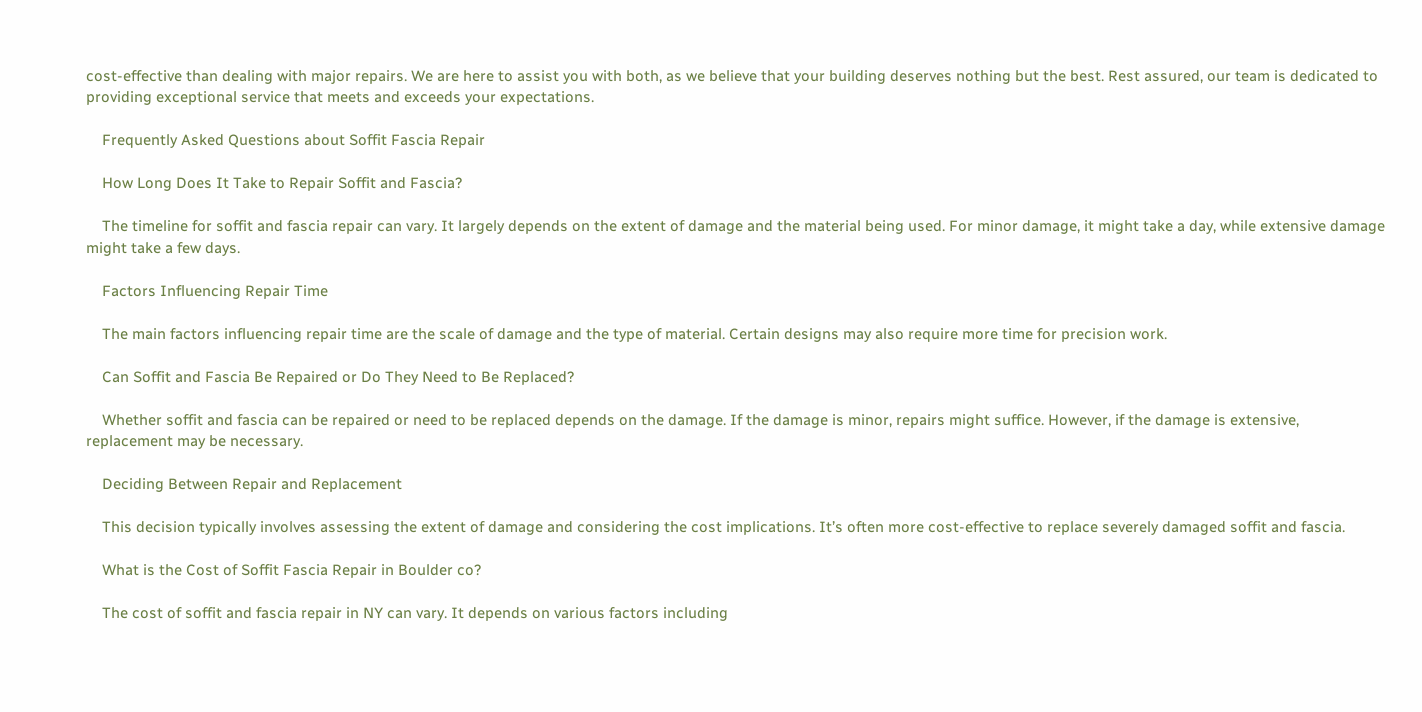cost-effective than dealing with major repairs. We are here to assist you with both, as we believe that your building deserves nothing but the best. Rest assured, our team is dedicated to providing exceptional service that meets and exceeds your expectations.

    Frequently Asked Questions about Soffit Fascia Repair

    How Long Does It Take to Repair Soffit and Fascia?

    The timeline for soffit and fascia repair can vary. It largely depends on the extent of damage and the material being used. For minor damage, it might take a day, while extensive damage might take a few days.

    Factors Influencing Repair Time

    The main factors influencing repair time are the scale of damage and the type of material. Certain designs may also require more time for precision work.

    Can Soffit and Fascia Be Repaired or Do They Need to Be Replaced?

    Whether soffit and fascia can be repaired or need to be replaced depends on the damage. If the damage is minor, repairs might suffice. However, if the damage is extensive, replacement may be necessary.

    Deciding Between Repair and Replacement

    This decision typically involves assessing the extent of damage and considering the cost implications. It’s often more cost-effective to replace severely damaged soffit and fascia.

    What is the Cost of Soffit Fascia Repair in Boulder co?

    The cost of soffit and fascia repair in NY can vary. It depends on various factors including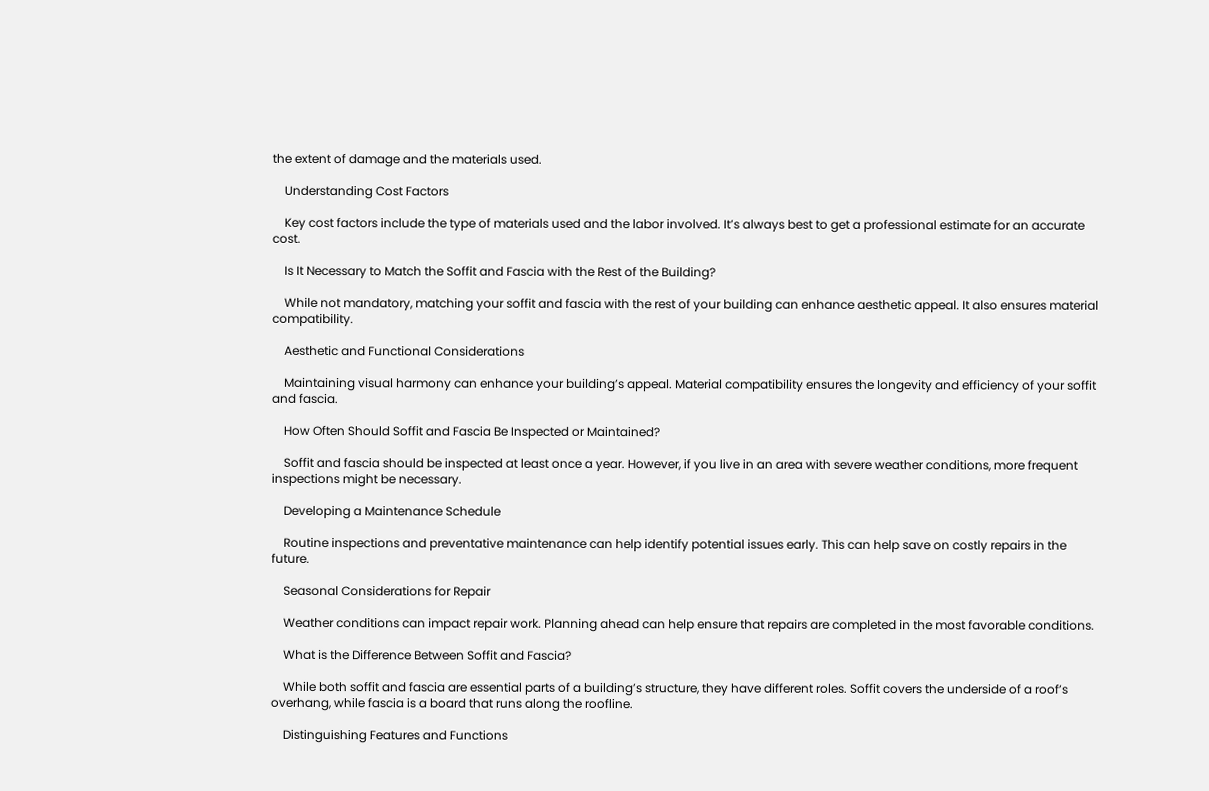the extent of damage and the materials used.

    Understanding Cost Factors

    Key cost factors include the type of materials used and the labor involved. It’s always best to get a professional estimate for an accurate cost.

    Is It Necessary to Match the Soffit and Fascia with the Rest of the Building?

    While not mandatory, matching your soffit and fascia with the rest of your building can enhance aesthetic appeal. It also ensures material compatibility.

    Aesthetic and Functional Considerations

    Maintaining visual harmony can enhance your building’s appeal. Material compatibility ensures the longevity and efficiency of your soffit and fascia.

    How Often Should Soffit and Fascia Be Inspected or Maintained?

    Soffit and fascia should be inspected at least once a year. However, if you live in an area with severe weather conditions, more frequent inspections might be necessary.

    Developing a Maintenance Schedule

    Routine inspections and preventative maintenance can help identify potential issues early. This can help save on costly repairs in the future.

    Seasonal Considerations for Repair

    Weather conditions can impact repair work. Planning ahead can help ensure that repairs are completed in the most favorable conditions.

    What is the Difference Between Soffit and Fascia?

    While both soffit and fascia are essential parts of a building’s structure, they have different roles. Soffit covers the underside of a roof’s overhang, while fascia is a board that runs along the roofline.

    Distinguishing Features and Functions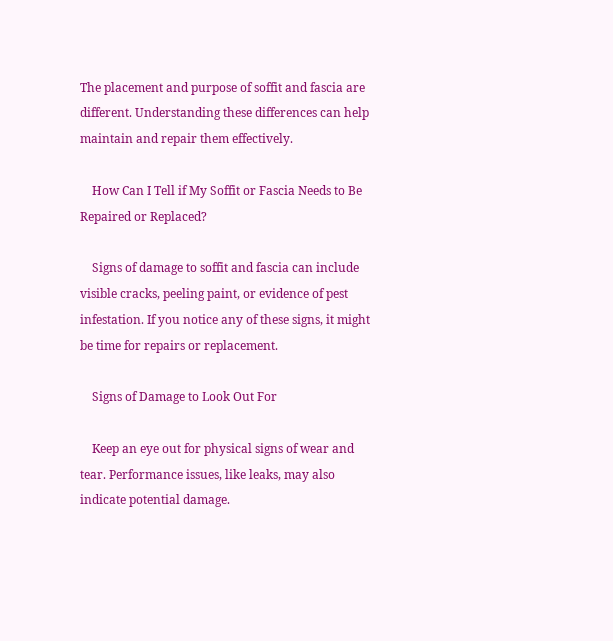The placement and purpose of soffit and fascia are different. Understanding these differences can help maintain and repair them effectively.

    How Can I Tell if My Soffit or Fascia Needs to Be Repaired or Replaced?

    Signs of damage to soffit and fascia can include visible cracks, peeling paint, or evidence of pest infestation. If you notice any of these signs, it might be time for repairs or replacement.

    Signs of Damage to Look Out For

    Keep an eye out for physical signs of wear and tear. Performance issues, like leaks, may also indicate potential damage.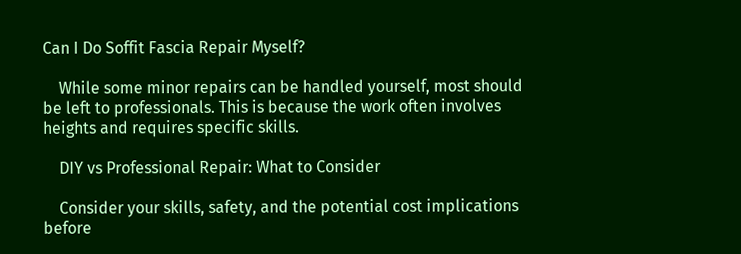Can I Do Soffit Fascia Repair Myself?

    While some minor repairs can be handled yourself, most should be left to professionals. This is because the work often involves heights and requires specific skills.

    DIY vs Professional Repair: What to Consider

    Consider your skills, safety, and the potential cost implications before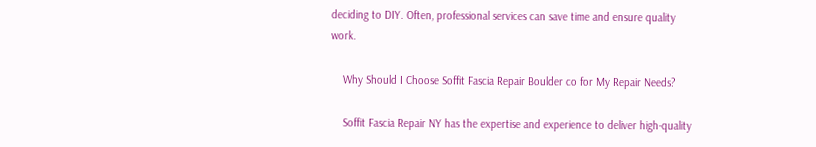deciding to DIY. Often, professional services can save time and ensure quality work.

    Why Should I Choose Soffit Fascia Repair Boulder co for My Repair Needs?

    Soffit Fascia Repair NY has the expertise and experience to deliver high-quality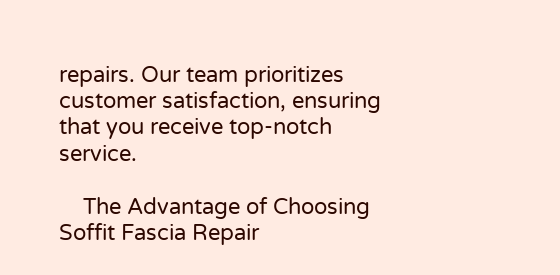repairs. Our team prioritizes customer satisfaction, ensuring that you receive top-notch service.

    The Advantage of Choosing Soffit Fascia Repair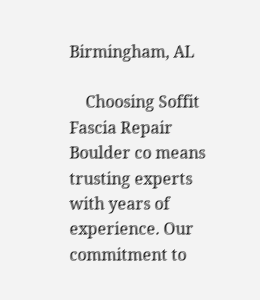Birmingham, AL

    Choosing Soffit Fascia Repair Boulder co means trusting experts with years of experience. Our commitment to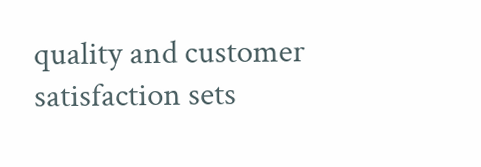quality and customer satisfaction sets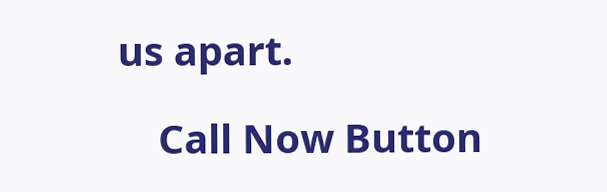us apart.

    Call Now Button